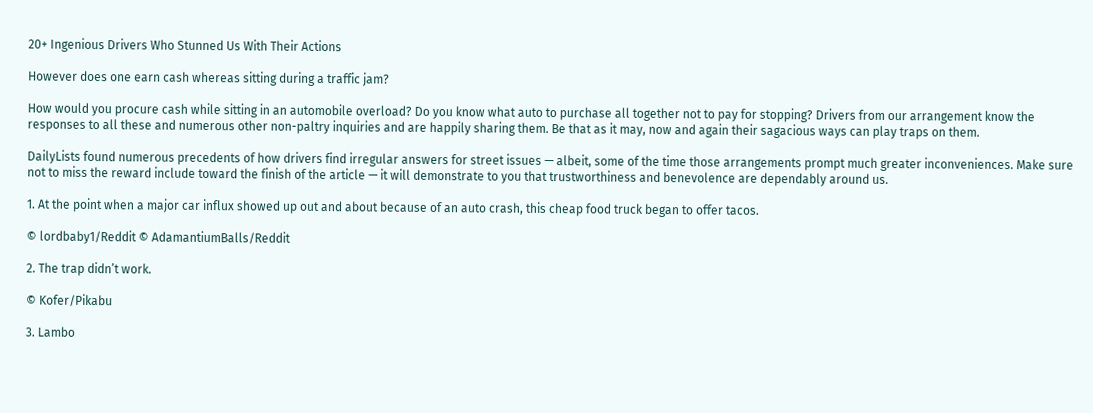20+ Ingenious Drivers Who Stunned Us With Their Actions

However does one earn cash whereas sitting during a traffic jam?

How would you procure cash while sitting in an automobile overload? Do you know what auto to purchase all together not to pay for stopping? Drivers from our arrangement know the responses to all these and numerous other non-paltry inquiries and are happily sharing them. Be that as it may, now and again their sagacious ways can play traps on them.

DailyLists found numerous precedents of how drivers find irregular answers for street issues — albeit, some of the time those arrangements prompt much greater inconveniences. Make sure not to miss the reward include toward the finish of the article — it will demonstrate to you that trustworthiness and benevolence are dependably around us.

1. At the point when a major car influx showed up out and about because of an auto crash, this cheap food truck began to offer tacos.

© lordbaby1/Reddit © AdamantiumBalls/Reddit

2. The trap didn’t work.

© Kofer/Pikabu

3. Lambo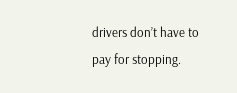drivers don’t have to pay for stopping.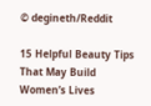© degineth/Reddit

15 Helpful Beauty Tips That May Build Women’s Lives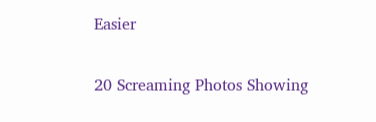Easier

20 Screaming Photos Showing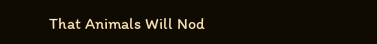That Animals Will Nod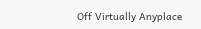Off Virtually Anyplace